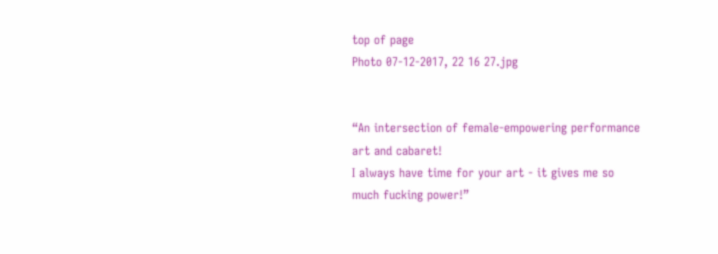top of page
Photo 07-12-2017, 22 16 27.jpg


“An intersection of female-empowering performance art and cabaret!
I always have time for your art - it gives me so much fucking power!”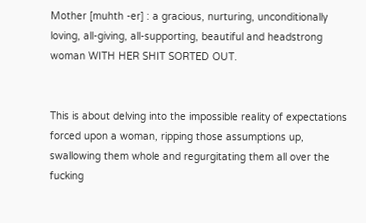Mother [muhth -er] : a gracious, nurturing, unconditionally loving, all-giving, all-supporting, beautiful and headstrong woman WITH HER SHIT SORTED OUT.


This is about delving into the impossible reality of expectations forced upon a woman, ripping those assumptions up, swallowing them whole and regurgitating them all over the fucking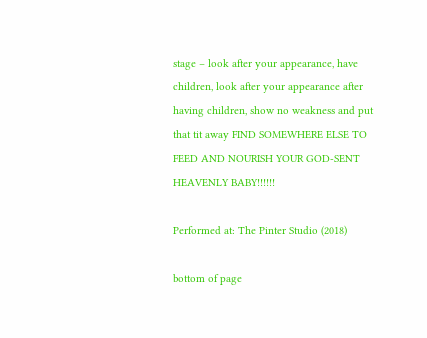stage – look after your appearance, have children, look after your appearance after having children, show no weakness and put that tit away FIND SOMEWHERE ELSE TO FEED AND NOURISH YOUR GOD-SENT HEAVENLY BABY!!!!!!

Performed at: The Pinter Studio (2018)

bottom of page